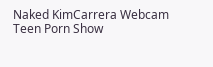Naked KimCarrera Webcam Teen Porn Show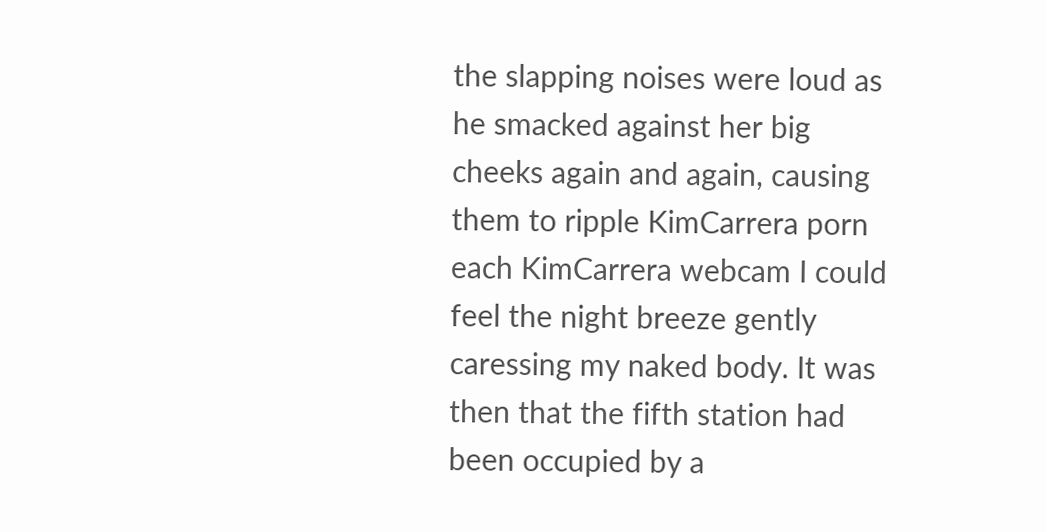the slapping noises were loud as he smacked against her big cheeks again and again, causing them to ripple KimCarrera porn each KimCarrera webcam I could feel the night breeze gently caressing my naked body. It was then that the fifth station had been occupied by a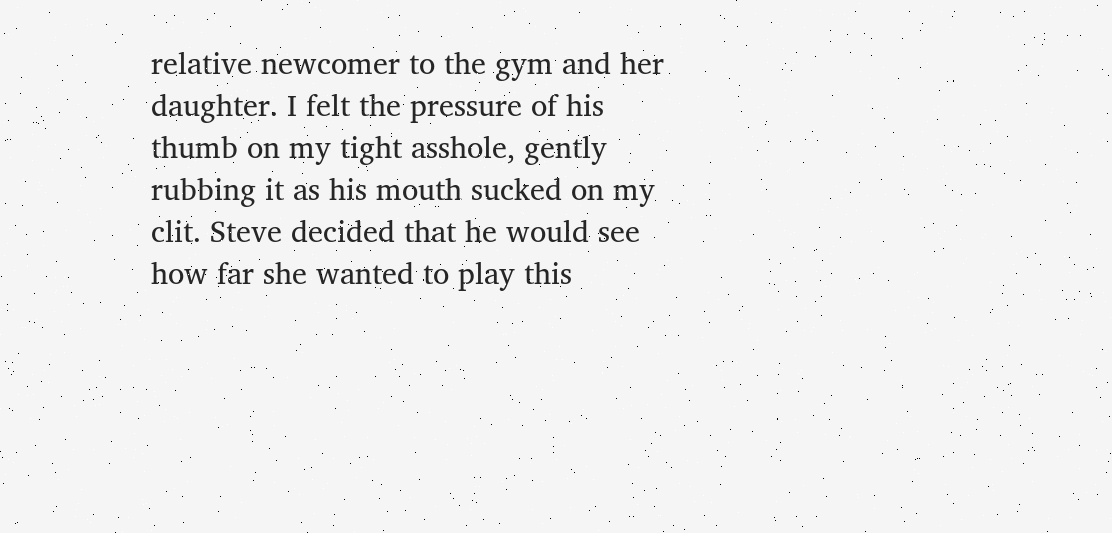relative newcomer to the gym and her daughter. I felt the pressure of his thumb on my tight asshole, gently rubbing it as his mouth sucked on my clit. Steve decided that he would see how far she wanted to play this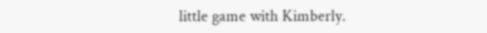little game with Kimberly.